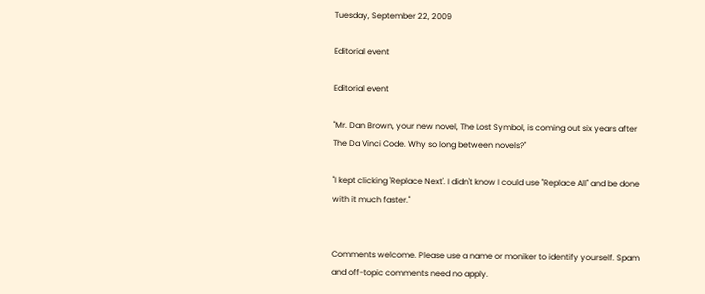Tuesday, September 22, 2009

Editorial event

Editorial event

"Mr. Dan Brown, your new novel, The Lost Symbol, is coming out six years after The Da Vinci Code. Why so long between novels?"

"I kept clicking 'Replace Next'. I didn't know I could use "Replace All" and be done with it much faster."


Comments welcome. Please use a name or moniker to identify yourself. Spam and off-topic comments need no apply.